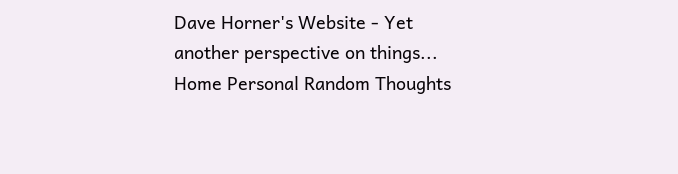Dave Horner's Website - Yet another perspective on things...
Home Personal Random Thoughts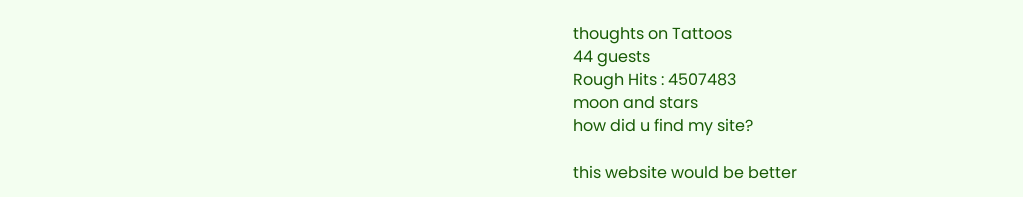thoughts on Tattoos
44 guests
Rough Hits : 4507483
moon and stars
how did u find my site?

this website would be better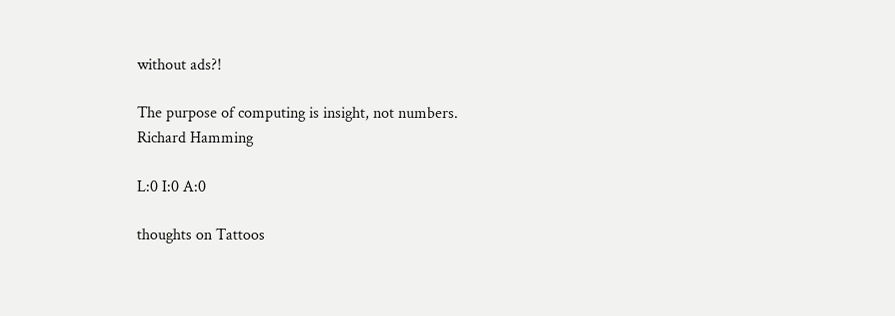without ads?!

The purpose of computing is insight, not numbers.
Richard Hamming

L:0 I:0 A:0

thoughts on Tattoos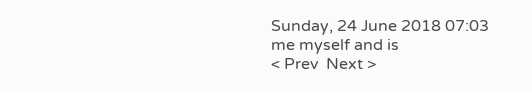Sunday, 24 June 2018 07:03
me myself and is
< Prev  Next >